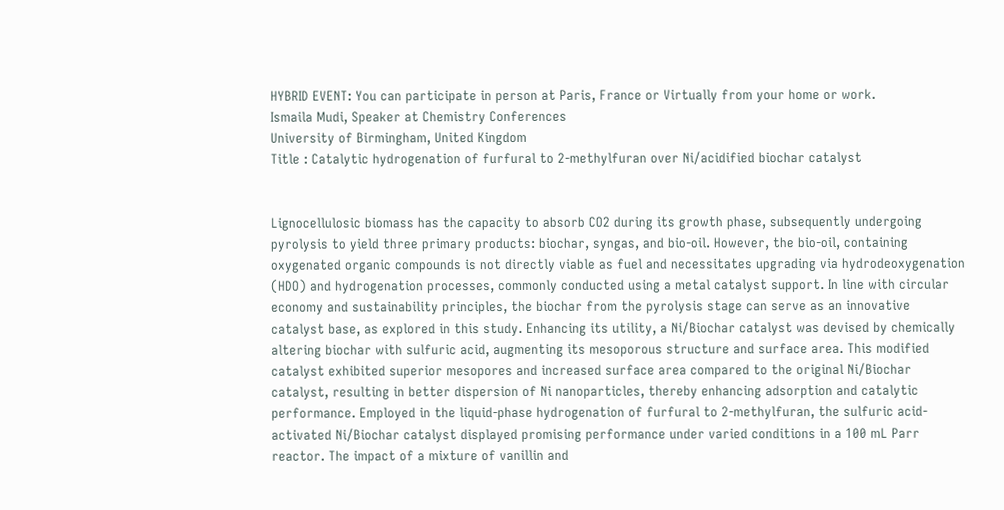HYBRID EVENT: You can participate in person at Paris, France or Virtually from your home or work.
Ismaila Mudi, Speaker at Chemistry Conferences
University of Birmingham, United Kingdom
Title : Catalytic hydrogenation of furfural to 2-methylfuran over Ni/acidified biochar catalyst


Lignocellulosic biomass has the capacity to absorb CO2 during its growth phase, subsequently undergoing pyrolysis to yield three primary products: biochar, syngas, and bio-oil. However, the bio-oil, containing oxygenated organic compounds is not directly viable as fuel and necessitates upgrading via hydrodeoxygenation (HDO) and hydrogenation processes, commonly conducted using a metal catalyst support. In line with circular economy and sustainability principles, the biochar from the pyrolysis stage can serve as an innovative catalyst base, as explored in this study. Enhancing its utility, a Ni/Biochar catalyst was devised by chemically altering biochar with sulfuric acid, augmenting its mesoporous structure and surface area. This modified catalyst exhibited superior mesopores and increased surface area compared to the original Ni/Biochar catalyst, resulting in better dispersion of Ni nanoparticles, thereby enhancing adsorption and catalytic performance. Employed in the liquid-phase hydrogenation of furfural to 2-methylfuran, the sulfuric acid-activated Ni/Biochar catalyst displayed promising performance under varied conditions in a 100 mL Parr reactor. The impact of a mixture of vanillin and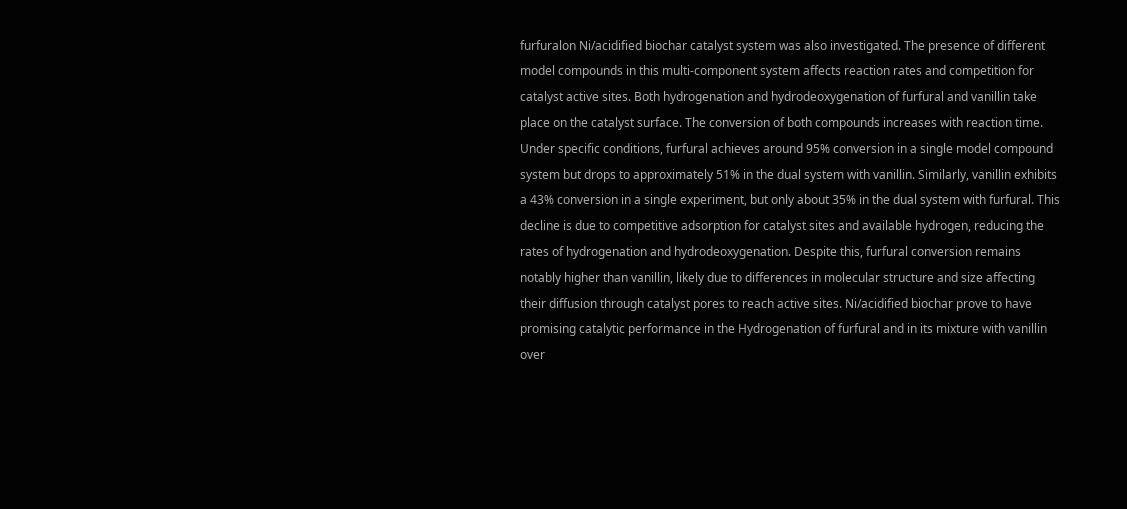furfuralon Ni/acidified biochar catalyst system was also investigated. The presence of different model compounds in this multi-component system affects reaction rates and competition for catalyst active sites. Both hydrogenation and hydrodeoxygenation of furfural and vanillin take place on the catalyst surface. The conversion of both compounds increases with reaction time. Under specific conditions, furfural achieves around 95% conversion in a single model compound system but drops to approximately 51% in the dual system with vanillin. Similarly, vanillin exhibits a 43% conversion in a single experiment, but only about 35% in the dual system with furfural. This decline is due to competitive adsorption for catalyst sites and available hydrogen, reducing the rates of hydrogenation and hydrodeoxygenation. Despite this, furfural conversion remains notably higher than vanillin, likely due to differences in molecular structure and size affecting their diffusion through catalyst pores to reach active sites. Ni/acidified biochar prove to have promising catalytic performance in the Hydrogenation of furfural and in its mixture with vanillin over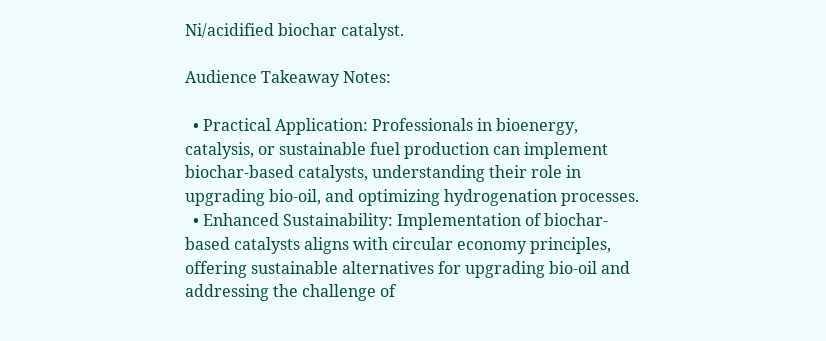Ni/acidified biochar catalyst.

Audience Takeaway Notes:

  • Practical Application: Professionals in bioenergy, catalysis, or sustainable fuel production can implement biochar-based catalysts, understanding their role in upgrading bio-oil, and optimizing hydrogenation processes.
  • Enhanced Sustainability: Implementation of biochar-based catalysts aligns with circular economy principles, offering sustainable alternatives for upgrading bio-oil and addressing the challenge of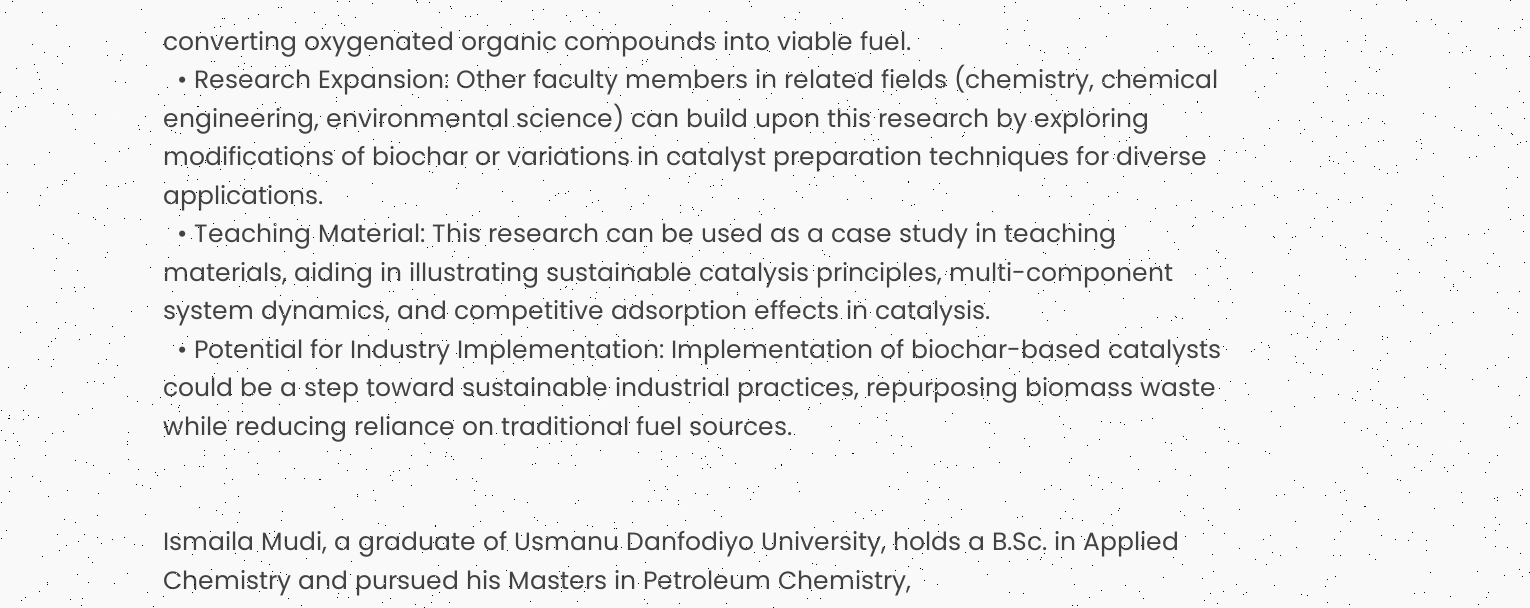converting oxygenated organic compounds into viable fuel.
  • Research Expansion: Other faculty members in related fields (chemistry, chemical engineering, environmental science) can build upon this research by exploring modifications of biochar or variations in catalyst preparation techniques for diverse applications.
  • Teaching Material: This research can be used as a case study in teaching materials, aiding in illustrating sustainable catalysis principles, multi-component system dynamics, and competitive adsorption effects in catalysis.
  • Potential for Industry Implementation: Implementation of biochar-based catalysts could be a step toward sustainable industrial practices, repurposing biomass waste while reducing reliance on traditional fuel sources.


Ismaila Mudi, a graduate of Usmanu Danfodiyo University, holds a B.Sc. in Applied Chemistry and pursued his Masters in Petroleum Chemistry,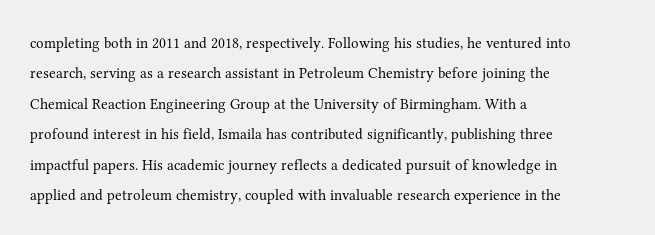completing both in 2011 and 2018, respectively. Following his studies, he ventured into research, serving as a research assistant in Petroleum Chemistry before joining the Chemical Reaction Engineering Group at the University of Birmingham. With a profound interest in his field, Ismaila has contributed significantly, publishing three impactful papers. His academic journey reflects a dedicated pursuit of knowledge in applied and petroleum chemistry, coupled with invaluable research experience in the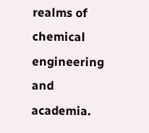realms of chemical engineering and academia.